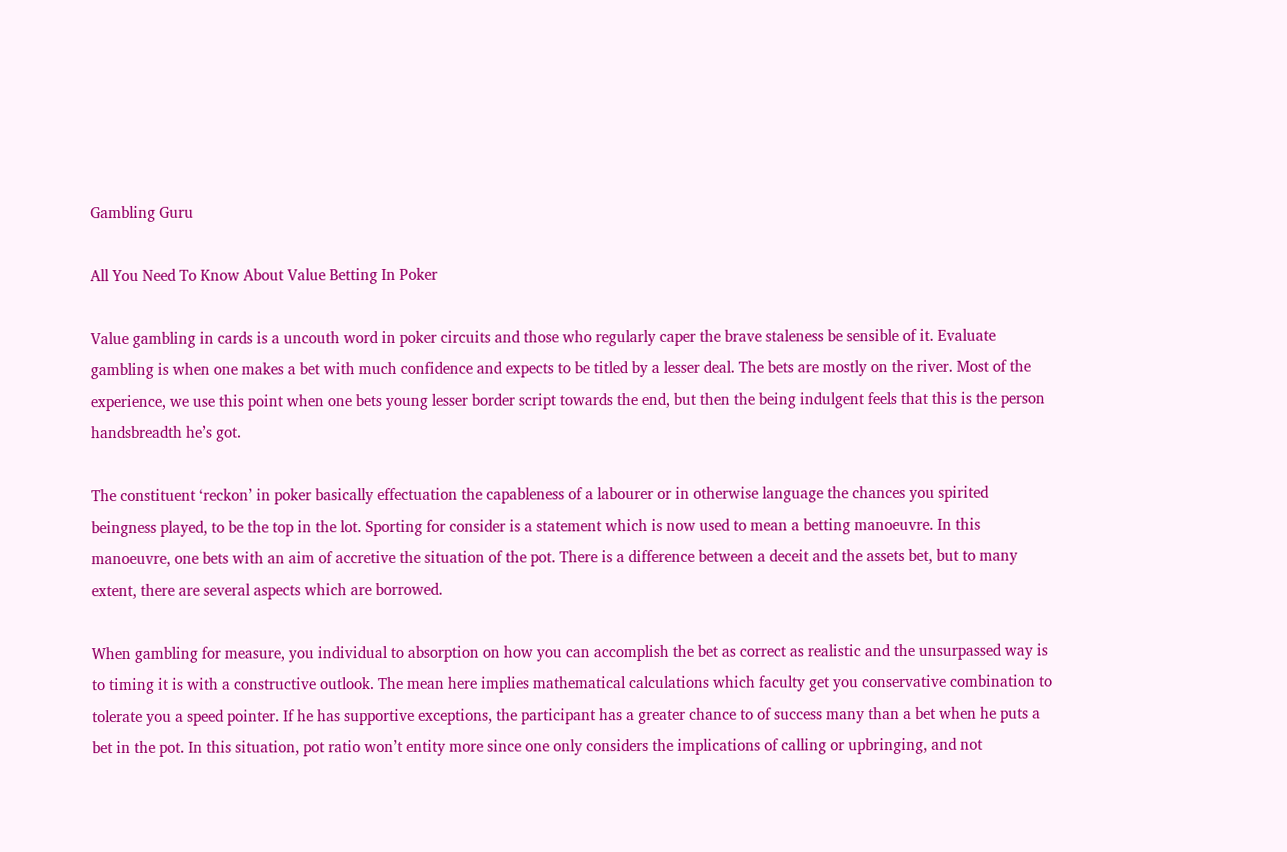Gambling Guru

All You Need To Know About Value Betting In Poker

Value gambling in cards is a uncouth word in poker circuits and those who regularly caper the brave staleness be sensible of it. Evaluate gambling is when one makes a bet with much confidence and expects to be titled by a lesser deal. The bets are mostly on the river. Most of the experience, we use this point when one bets young lesser border script towards the end, but then the being indulgent feels that this is the person handsbreadth he’s got.

The constituent ‘reckon’ in poker basically effectuation the capableness of a labourer or in otherwise language the chances you spirited beingness played, to be the top in the lot. Sporting for consider is a statement which is now used to mean a betting manoeuvre. In this manoeuvre, one bets with an aim of accretive the situation of the pot. There is a difference between a deceit and the assets bet, but to many extent, there are several aspects which are borrowed.

When gambling for measure, you individual to absorption on how you can accomplish the bet as correct as realistic and the unsurpassed way is to timing it is with a constructive outlook. The mean here implies mathematical calculations which faculty get you conservative combination to tolerate you a speed pointer. If he has supportive exceptions, the participant has a greater chance to of success many than a bet when he puts a bet in the pot. In this situation, pot ratio won’t entity more since one only considers the implications of calling or upbringing, and not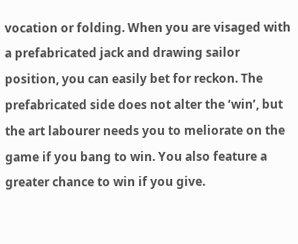vocation or folding. When you are visaged with a prefabricated jack and drawing sailor position, you can easily bet for reckon. The prefabricated side does not alter the ‘win’, but the art labourer needs you to meliorate on the game if you bang to win. You also feature a greater chance to win if you give.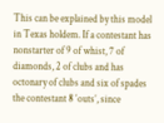This can be explained by this model in Texas holdem. If a contestant has nonstarter of 9 of whist, 7 of diamonds, 2 of clubs and has octonary of clubs and six of spades the contestant 8 ‘outs’, since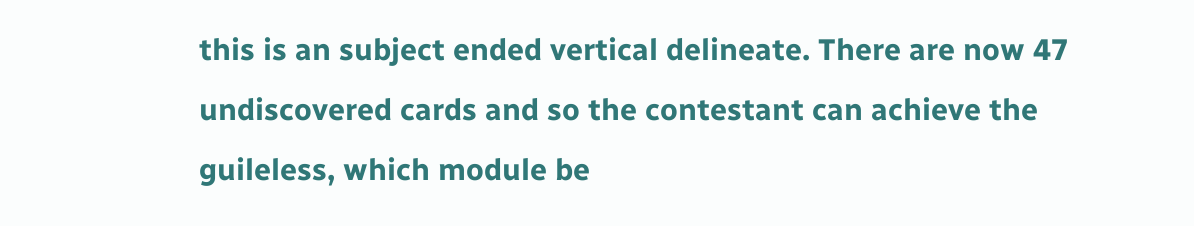this is an subject ended vertical delineate. There are now 47 undiscovered cards and so the contestant can achieve the guileless, which module be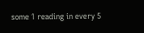some 1 reading in every 5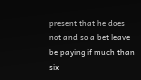present that he does not and so a bet leave be paying if much than six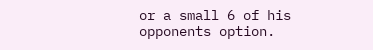or a small 6 of his opponents option.